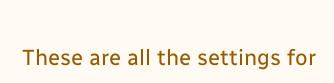These are all the settings for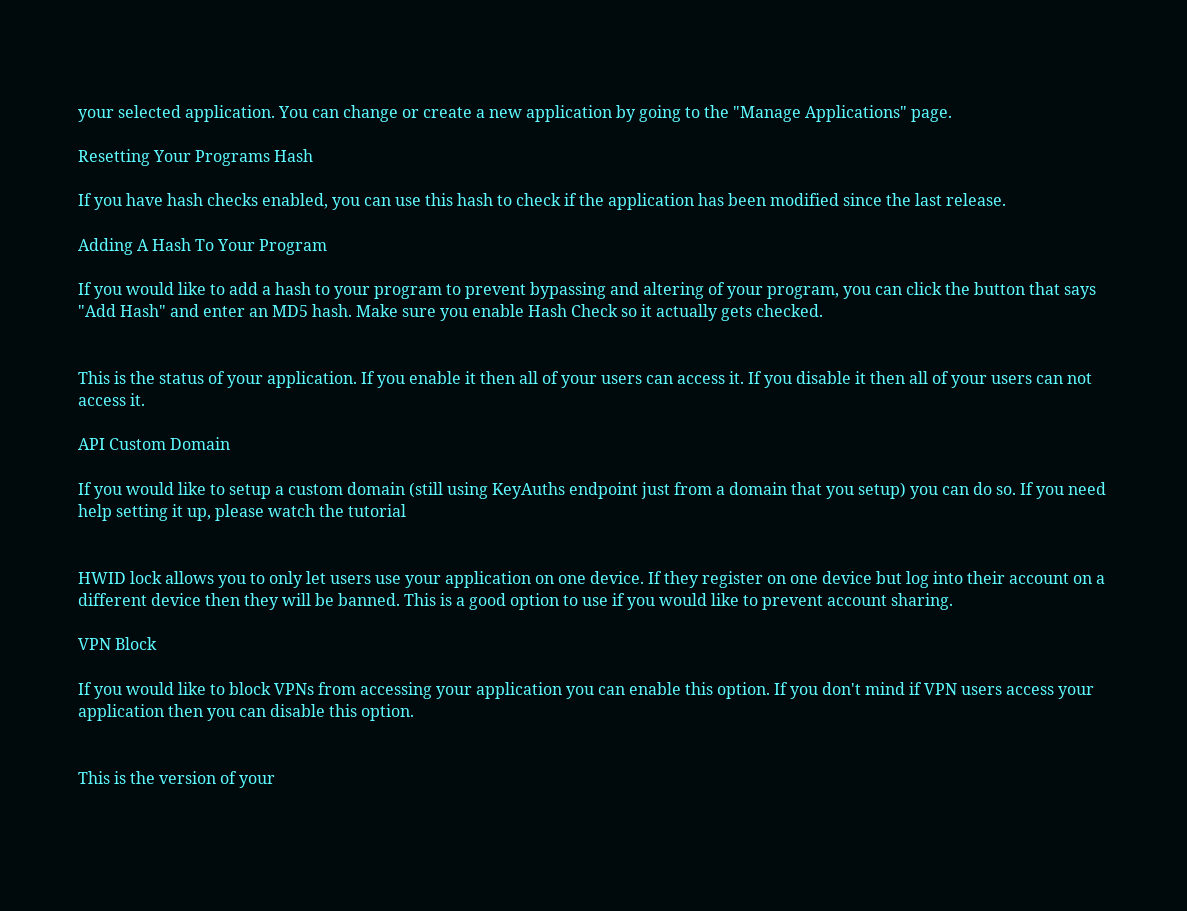your selected application. You can change or create a new application by going to the "Manage Applications" page.

Resetting Your Programs Hash

If you have hash checks enabled, you can use this hash to check if the application has been modified since the last release.

Adding A Hash To Your Program

If you would like to add a hash to your program to prevent bypassing and altering of your program, you can click the button that says "Add Hash" and enter an MD5 hash. Make sure you enable Hash Check so it actually gets checked.


This is the status of your application. If you enable it then all of your users can access it. If you disable it then all of your users can not access it.

API Custom Domain

If you would like to setup a custom domain (still using KeyAuths endpoint just from a domain that you setup) you can do so. If you need help setting it up, please watch the tutorial


HWID lock allows you to only let users use your application on one device. If they register on one device but log into their account on a different device then they will be banned. This is a good option to use if you would like to prevent account sharing.

VPN Block

If you would like to block VPNs from accessing your application you can enable this option. If you don't mind if VPN users access your application then you can disable this option.


This is the version of your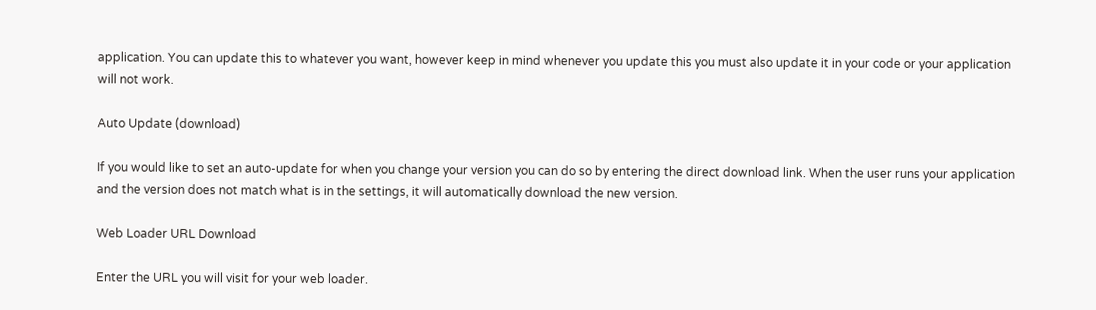application. You can update this to whatever you want, however keep in mind whenever you update this you must also update it in your code or your application will not work.

Auto Update (download)

If you would like to set an auto-update for when you change your version you can do so by entering the direct download link. When the user runs your application and the version does not match what is in the settings, it will automatically download the new version.

Web Loader URL Download

Enter the URL you will visit for your web loader.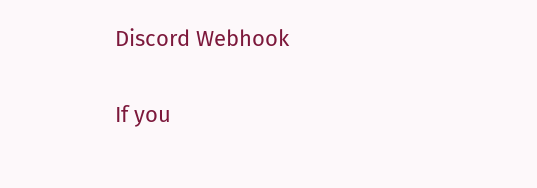Discord Webhook

If you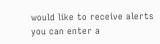would like to receive alerts you can enter a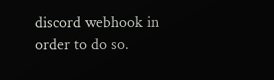discord webhook in order to do so.